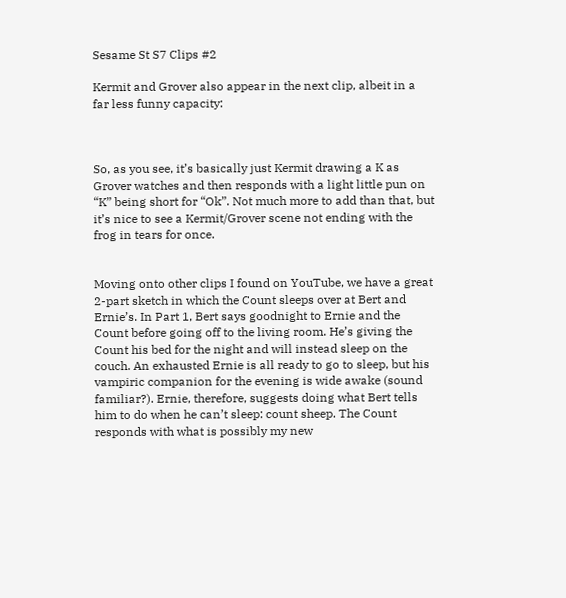Sesame St S7 Clips #2

Kermit and Grover also appear in the next clip, albeit in a far less funny capacity:



So, as you see, it’s basically just Kermit drawing a K as Grover watches and then responds with a light little pun on “K” being short for “Ok”. Not much more to add than that, but it’s nice to see a Kermit/Grover scene not ending with the frog in tears for once.


Moving onto other clips I found on YouTube, we have a great 2-part sketch in which the Count sleeps over at Bert and Ernie’s. In Part 1, Bert says goodnight to Ernie and the Count before going off to the living room. He’s giving the Count his bed for the night and will instead sleep on the couch. An exhausted Ernie is all ready to go to sleep, but his vampiric companion for the evening is wide awake (sound familiar?). Ernie, therefore, suggests doing what Bert tells him to do when he can’t sleep: count sheep. The Count responds with what is possibly my new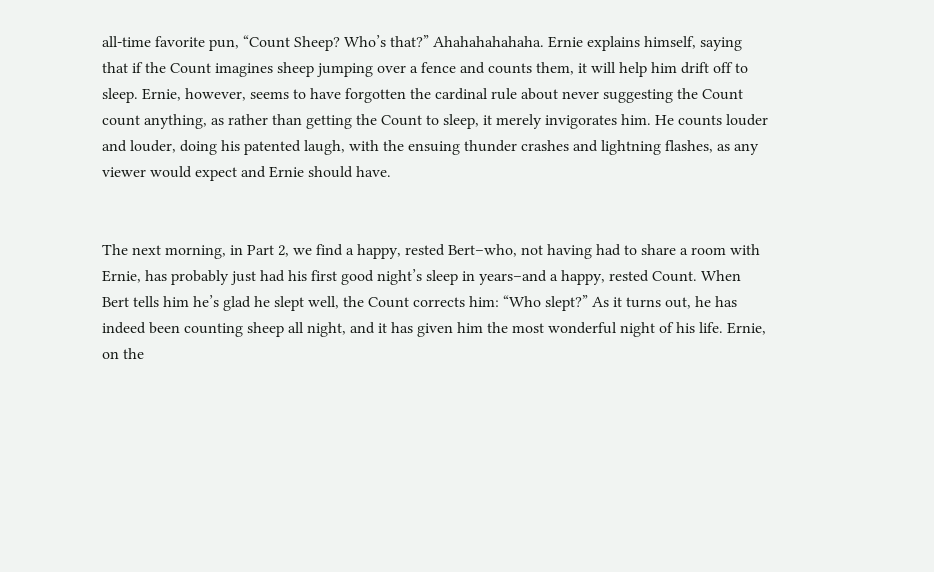all-time favorite pun, “Count Sheep? Who’s that?” Ahahahahahaha. Ernie explains himself, saying that if the Count imagines sheep jumping over a fence and counts them, it will help him drift off to sleep. Ernie, however, seems to have forgotten the cardinal rule about never suggesting the Count count anything, as rather than getting the Count to sleep, it merely invigorates him. He counts louder and louder, doing his patented laugh, with the ensuing thunder crashes and lightning flashes, as any viewer would expect and Ernie should have.


The next morning, in Part 2, we find a happy, rested Bert–who, not having had to share a room with Ernie, has probably just had his first good night’s sleep in years–and a happy, rested Count. When Bert tells him he’s glad he slept well, the Count corrects him: “Who slept?” As it turns out, he has indeed been counting sheep all night, and it has given him the most wonderful night of his life. Ernie, on the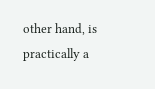other hand, is practically a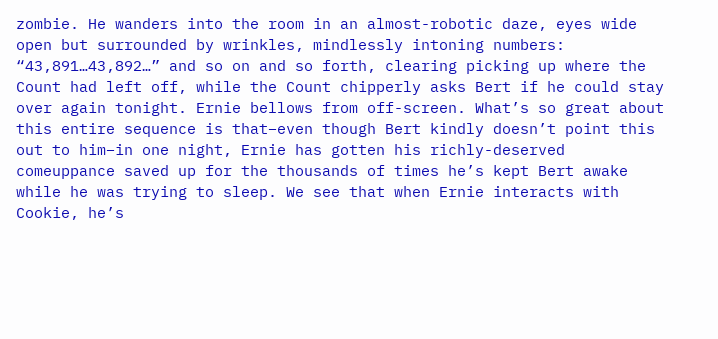zombie. He wanders into the room in an almost-robotic daze, eyes wide open but surrounded by wrinkles, mindlessly intoning numbers: “43,891…43,892…” and so on and so forth, clearing picking up where the Count had left off, while the Count chipperly asks Bert if he could stay over again tonight. Ernie bellows from off-screen. What’s so great about this entire sequence is that–even though Bert kindly doesn’t point this out to him–in one night, Ernie has gotten his richly-deserved comeuppance saved up for the thousands of times he’s kept Bert awake while he was trying to sleep. We see that when Ernie interacts with Cookie, he’s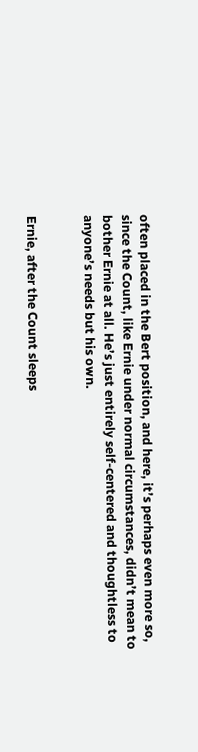often placed in the Bert position, and here, it’s perhaps even more so, since the Count, like Ernie under normal circumstances, didn’t mean to bother Ernie at all. He’s just entirely self-centered and thoughtless to anyone’s needs but his own.


Ernie, after the Count sleeps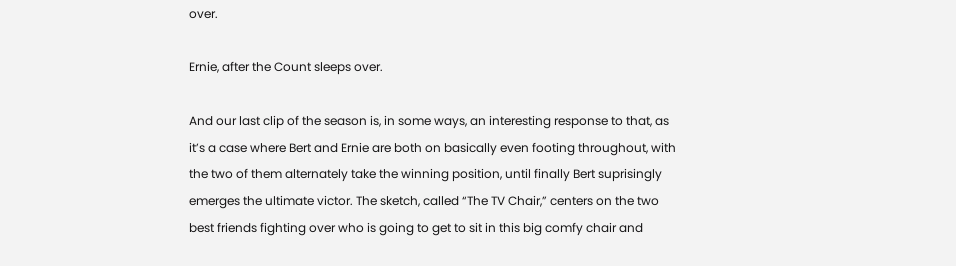over.

Ernie, after the Count sleeps over.

And our last clip of the season is, in some ways, an interesting response to that, as it’s a case where Bert and Ernie are both on basically even footing throughout, with the two of them alternately take the winning position, until finally Bert suprisingly emerges the ultimate victor. The sketch, called “The TV Chair,” centers on the two best friends fighting over who is going to get to sit in this big comfy chair and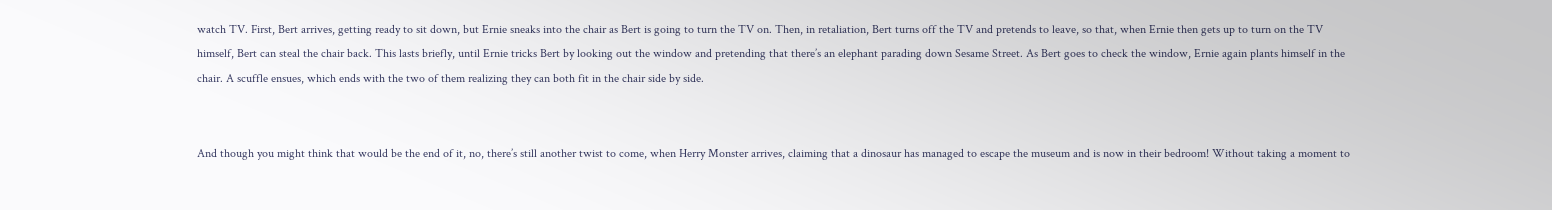watch TV. First, Bert arrives, getting ready to sit down, but Ernie sneaks into the chair as Bert is going to turn the TV on. Then, in retaliation, Bert turns off the TV and pretends to leave, so that, when Ernie then gets up to turn on the TV himself, Bert can steal the chair back. This lasts briefly, until Ernie tricks Bert by looking out the window and pretending that there’s an elephant parading down Sesame Street. As Bert goes to check the window, Ernie again plants himself in the chair. A scuffle ensues, which ends with the two of them realizing they can both fit in the chair side by side.


And though you might think that would be the end of it, no, there’s still another twist to come, when Herry Monster arrives, claiming that a dinosaur has managed to escape the museum and is now in their bedroom! Without taking a moment to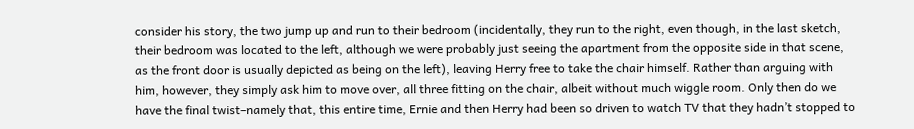consider his story, the two jump up and run to their bedroom (incidentally, they run to the right, even though, in the last sketch, their bedroom was located to the left, although we were probably just seeing the apartment from the opposite side in that scene, as the front door is usually depicted as being on the left), leaving Herry free to take the chair himself. Rather than arguing with him, however, they simply ask him to move over, all three fitting on the chair, albeit without much wiggle room. Only then do we have the final twist–namely that, this entire time, Ernie and then Herry had been so driven to watch TV that they hadn’t stopped to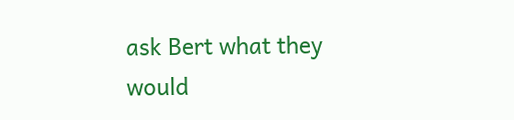ask Bert what they would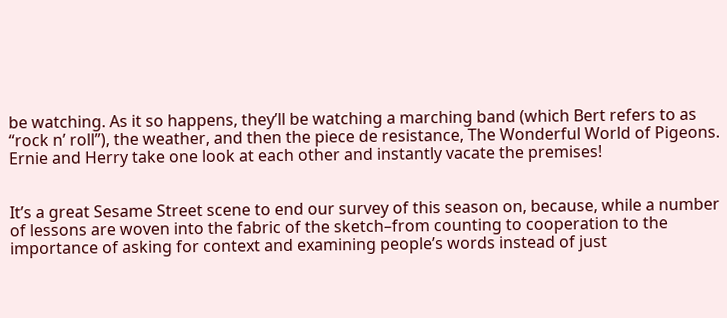be watching. As it so happens, they’ll be watching a marching band (which Bert refers to as “rock n’ roll”), the weather, and then the piece de resistance, The Wonderful World of Pigeons. Ernie and Herry take one look at each other and instantly vacate the premises!


It’s a great Sesame Street scene to end our survey of this season on, because, while a number of lessons are woven into the fabric of the sketch–from counting to cooperation to the importance of asking for context and examining people’s words instead of just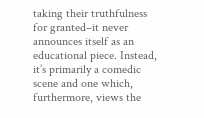taking their truthfulness for granted–it never announces itself as an educational piece. Instead, it’s primarily a comedic scene and one which, furthermore, views the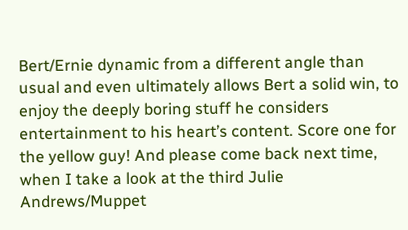Bert/Ernie dynamic from a different angle than usual and even ultimately allows Bert a solid win, to enjoy the deeply boring stuff he considers entertainment to his heart’s content. Score one for the yellow guy! And please come back next time, when I take a look at the third Julie Andrews/Muppet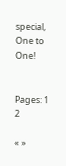special, One to One!


Pages: 1 2

« »